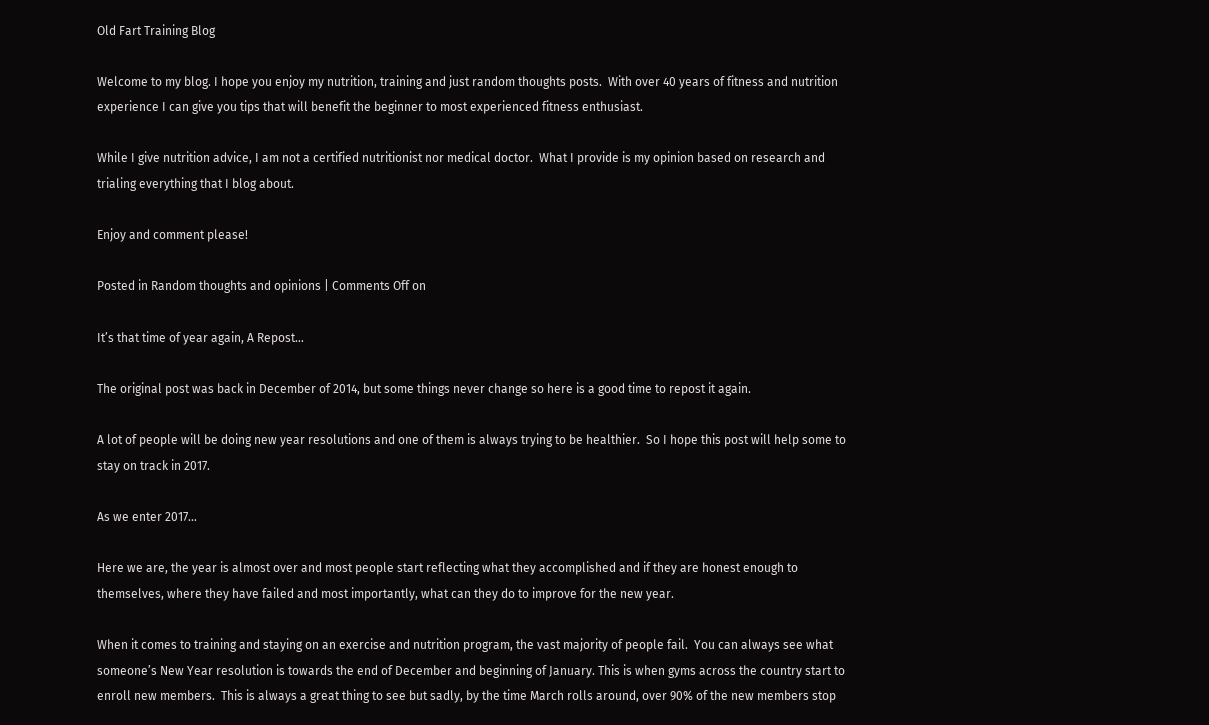Old Fart Training Blog

Welcome to my blog. I hope you enjoy my nutrition, training and just random thoughts posts.  With over 40 years of fitness and nutrition experience I can give you tips that will benefit the beginner to most experienced fitness enthusiast.

While I give nutrition advice, I am not a certified nutritionist nor medical doctor.  What I provide is my opinion based on research and trialing everything that I blog about.

Enjoy and comment please!

Posted in Random thoughts and opinions | Comments Off on

It’s that time of year again, A Repost…

The original post was back in December of 2014, but some things never change so here is a good time to repost it again.

A lot of people will be doing new year resolutions and one of them is always trying to be healthier.  So I hope this post will help some to stay on track in 2017.

As we enter 2017…

Here we are, the year is almost over and most people start reflecting what they accomplished and if they are honest enough to themselves, where they have failed and most importantly, what can they do to improve for the new year.

When it comes to training and staying on an exercise and nutrition program, the vast majority of people fail.  You can always see what someone’s New Year resolution is towards the end of December and beginning of January. This is when gyms across the country start to enroll new members.  This is always a great thing to see but sadly, by the time March rolls around, over 90% of the new members stop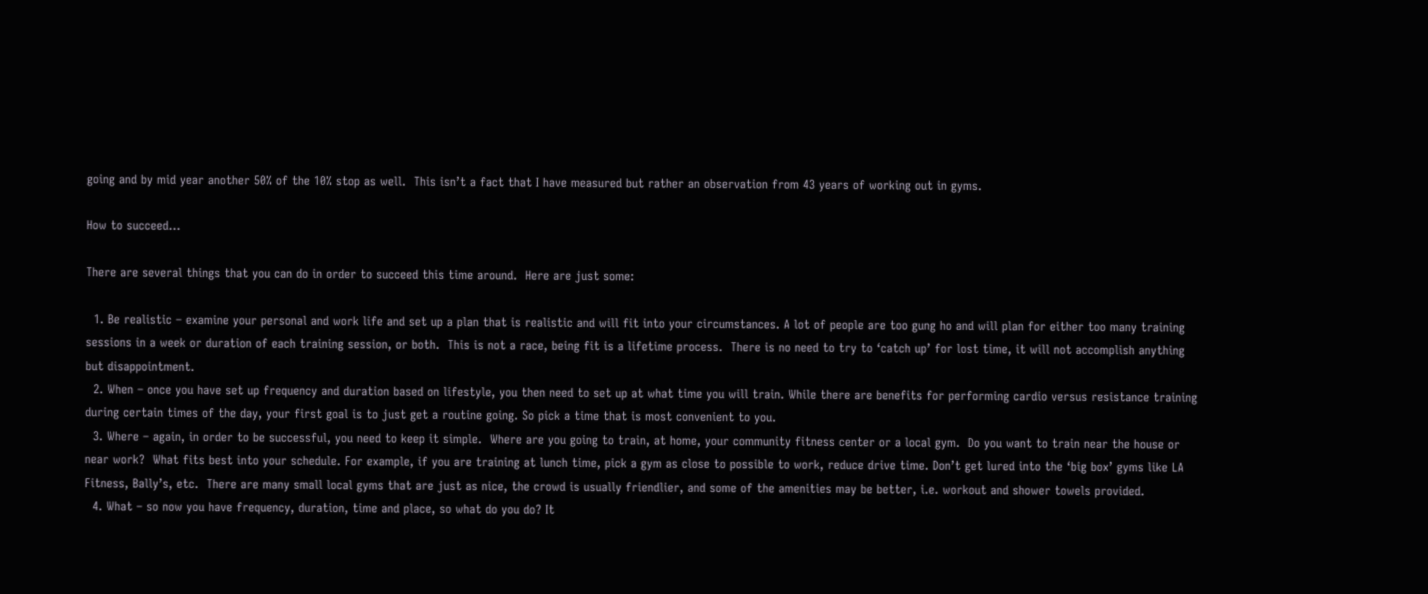going and by mid year another 50% of the 10% stop as well.  This isn’t a fact that I have measured but rather an observation from 43 years of working out in gyms.

How to succeed…

There are several things that you can do in order to succeed this time around.  Here are just some:

  1. Be realistic – examine your personal and work life and set up a plan that is realistic and will fit into your circumstances. A lot of people are too gung ho and will plan for either too many training sessions in a week or duration of each training session, or both.  This is not a race, being fit is a lifetime process.  There is no need to try to ‘catch up’ for lost time, it will not accomplish anything but disappointment.
  2. When – once you have set up frequency and duration based on lifestyle, you then need to set up at what time you will train. While there are benefits for performing cardio versus resistance training during certain times of the day, your first goal is to just get a routine going. So pick a time that is most convenient to you.
  3. Where – again, in order to be successful, you need to keep it simple.  Where are you going to train, at home, your community fitness center or a local gym.  Do you want to train near the house or near work?  What fits best into your schedule. For example, if you are training at lunch time, pick a gym as close to possible to work, reduce drive time. Don’t get lured into the ‘big box’ gyms like LA Fitness, Bally’s, etc.  There are many small local gyms that are just as nice, the crowd is usually friendlier, and some of the amenities may be better, i.e. workout and shower towels provided.
  4. What – so now you have frequency, duration, time and place, so what do you do? It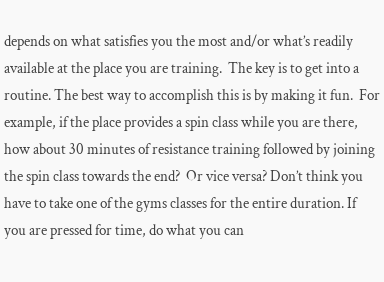depends on what satisfies you the most and/or what’s readily available at the place you are training.  The key is to get into a routine. The best way to accomplish this is by making it fun.  For example, if the place provides a spin class while you are there, how about 30 minutes of resistance training followed by joining the spin class towards the end?  Or vice versa? Don’t think you have to take one of the gyms classes for the entire duration. If you are pressed for time, do what you can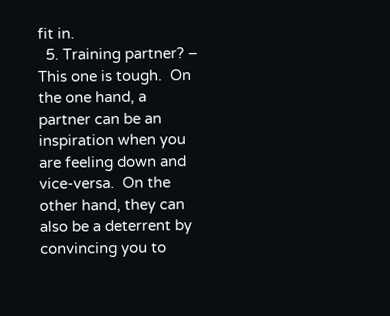fit in.
  5. Training partner? – This one is tough.  On the one hand, a partner can be an inspiration when you are feeling down and vice-versa.  On the other hand, they can also be a deterrent by convincing you to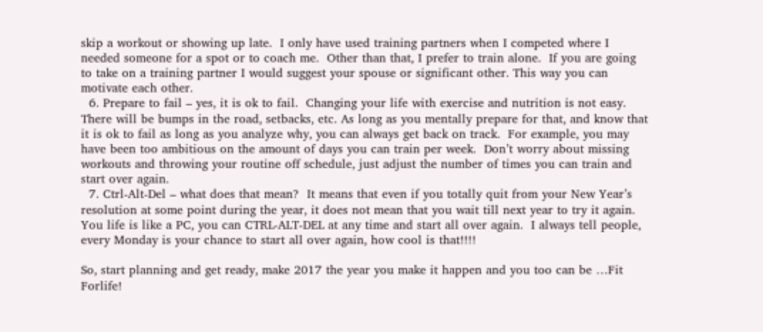skip a workout or showing up late.  I only have used training partners when I competed where I needed someone for a spot or to coach me.  Other than that, I prefer to train alone.  If you are going to take on a training partner I would suggest your spouse or significant other. This way you can motivate each other.
  6. Prepare to fail – yes, it is ok to fail.  Changing your life with exercise and nutrition is not easy.  There will be bumps in the road, setbacks, etc. As long as you mentally prepare for that, and know that it is ok to fail as long as you analyze why, you can always get back on track.  For example, you may have been too ambitious on the amount of days you can train per week.  Don’t worry about missing workouts and throwing your routine off schedule, just adjust the number of times you can train and start over again.
  7. Ctrl-Alt-Del – what does that mean?  It means that even if you totally quit from your New Year’s resolution at some point during the year, it does not mean that you wait till next year to try it again.  You life is like a PC, you can CTRL-ALT-DEL at any time and start all over again.  I always tell people, every Monday is your chance to start all over again, how cool is that!!!!

So, start planning and get ready, make 2017 the year you make it happen and you too can be …Fit Forlife!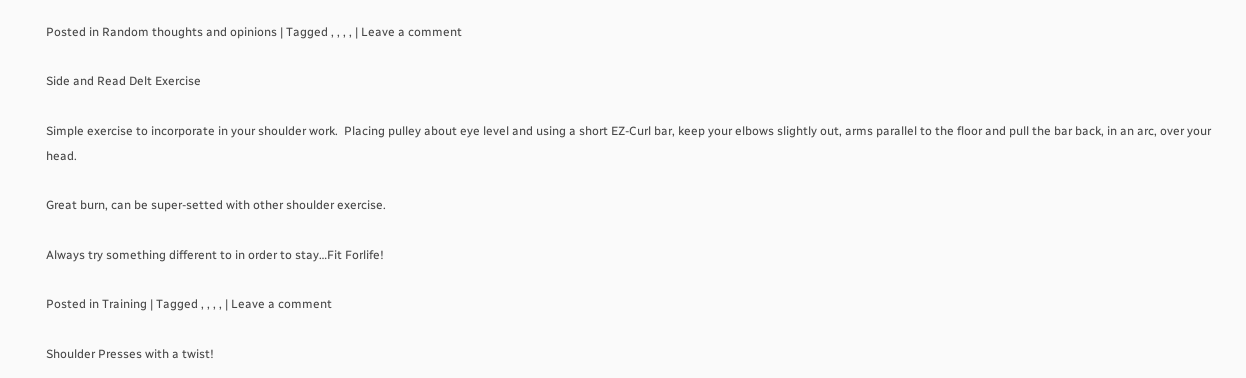Posted in Random thoughts and opinions | Tagged , , , , | Leave a comment

Side and Read Delt Exercise

Simple exercise to incorporate in your shoulder work.  Placing pulley about eye level and using a short EZ-Curl bar, keep your elbows slightly out, arms parallel to the floor and pull the bar back, in an arc, over your head.

Great burn, can be super-setted with other shoulder exercise.

Always try something different to in order to stay…Fit Forlife!

Posted in Training | Tagged , , , , | Leave a comment

Shoulder Presses with a twist!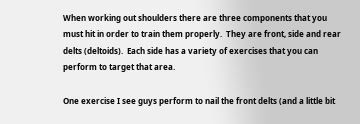When working out shoulders there are three components that you must hit in order to train them properly.  They are front, side and rear delts (deltoids).  Each side has a variety of exercises that you can perform to target that area.

One exercise I see guys perform to nail the front delts (and a little bit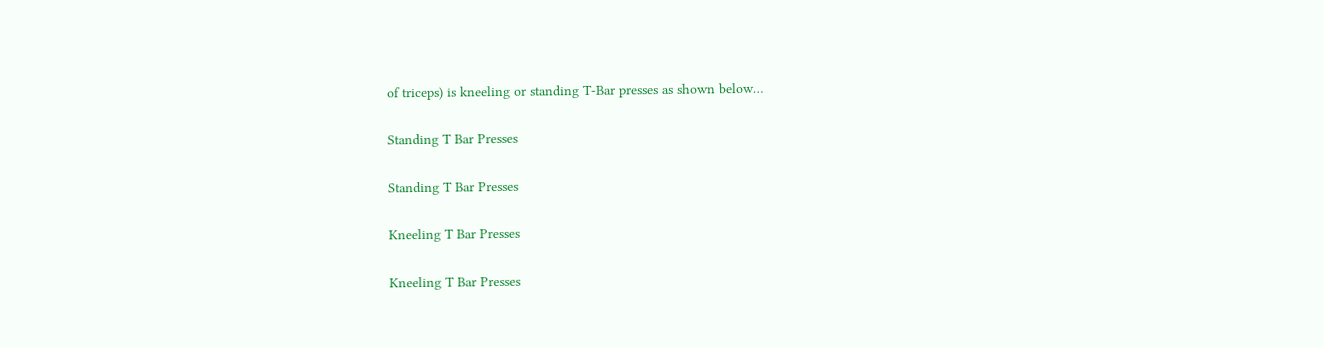of triceps) is kneeling or standing T-Bar presses as shown below…

Standing T Bar Presses

Standing T Bar Presses

Kneeling T Bar Presses

Kneeling T Bar Presses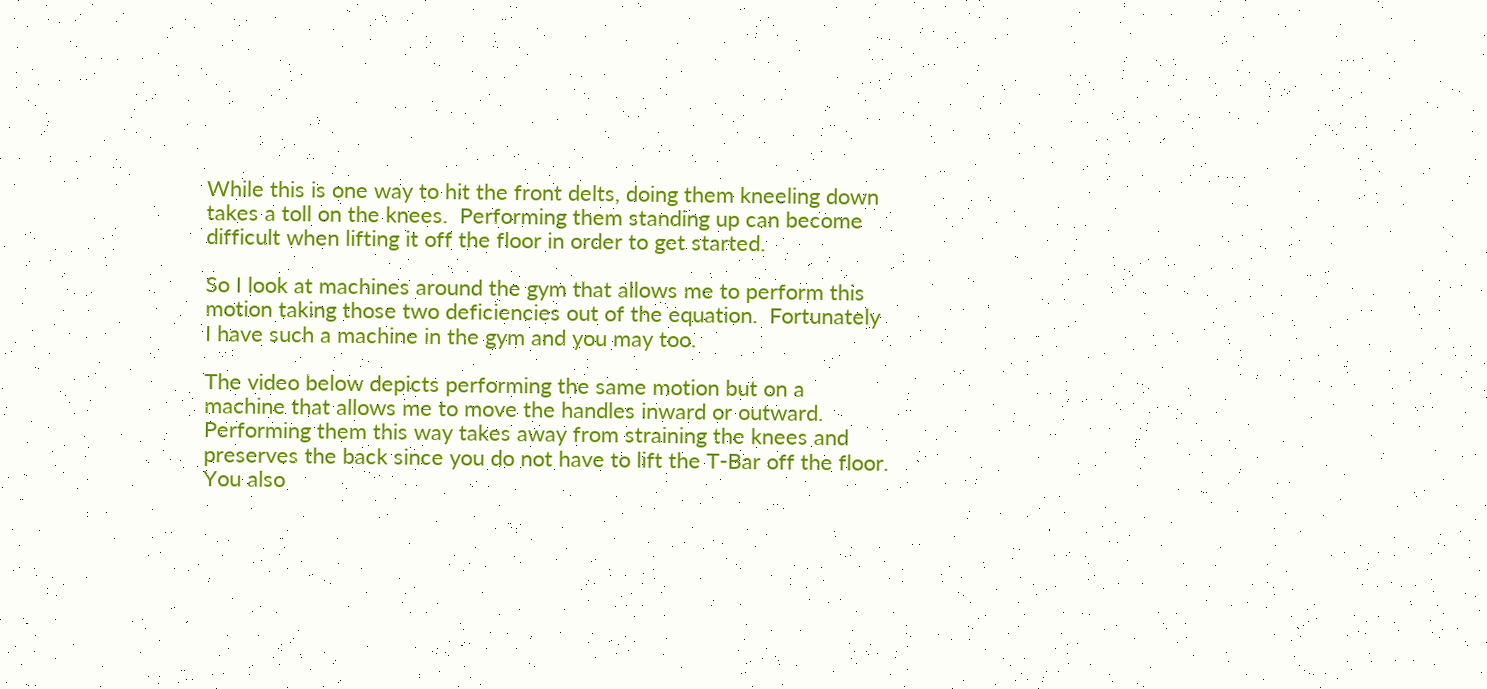While this is one way to hit the front delts, doing them kneeling down takes a toll on the knees.  Performing them standing up can become difficult when lifting it off the floor in order to get started.

So I look at machines around the gym that allows me to perform this motion taking those two deficiencies out of the equation.  Fortunately I have such a machine in the gym and you may too.

The video below depicts performing the same motion but on a machine that allows me to move the handles inward or outward.  Performing them this way takes away from straining the knees and preserves the back since you do not have to lift the T-Bar off the floor.  You also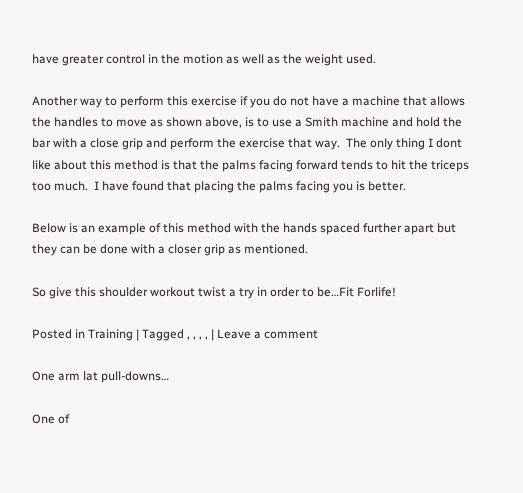have greater control in the motion as well as the weight used.

Another way to perform this exercise if you do not have a machine that allows the handles to move as shown above, is to use a Smith machine and hold the bar with a close grip and perform the exercise that way.  The only thing I dont like about this method is that the palms facing forward tends to hit the triceps too much.  I have found that placing the palms facing you is better.

Below is an example of this method with the hands spaced further apart but they can be done with a closer grip as mentioned.

So give this shoulder workout twist a try in order to be…Fit Forlife!

Posted in Training | Tagged , , , , | Leave a comment

One arm lat pull-downs…

One of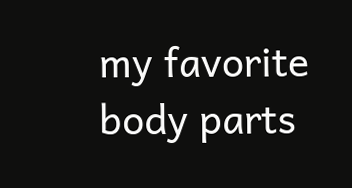my favorite body parts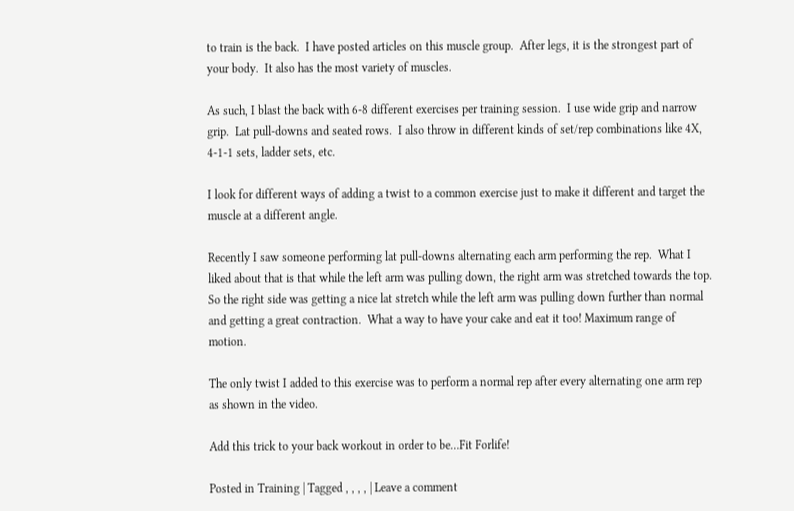to train is the back.  I have posted articles on this muscle group.  After legs, it is the strongest part of your body.  It also has the most variety of muscles.

As such, I blast the back with 6-8 different exercises per training session.  I use wide grip and narrow grip.  Lat pull-downs and seated rows.  I also throw in different kinds of set/rep combinations like 4X, 4-1-1 sets, ladder sets, etc.

I look for different ways of adding a twist to a common exercise just to make it different and target the muscle at a different angle.

Recently I saw someone performing lat pull-downs alternating each arm performing the rep.  What I liked about that is that while the left arm was pulling down, the right arm was stretched towards the top.  So the right side was getting a nice lat stretch while the left arm was pulling down further than normal and getting a great contraction.  What a way to have your cake and eat it too! Maximum range of motion.

The only twist I added to this exercise was to perform a normal rep after every alternating one arm rep as shown in the video.

Add this trick to your back workout in order to be…Fit Forlife!

Posted in Training | Tagged , , , , | Leave a comment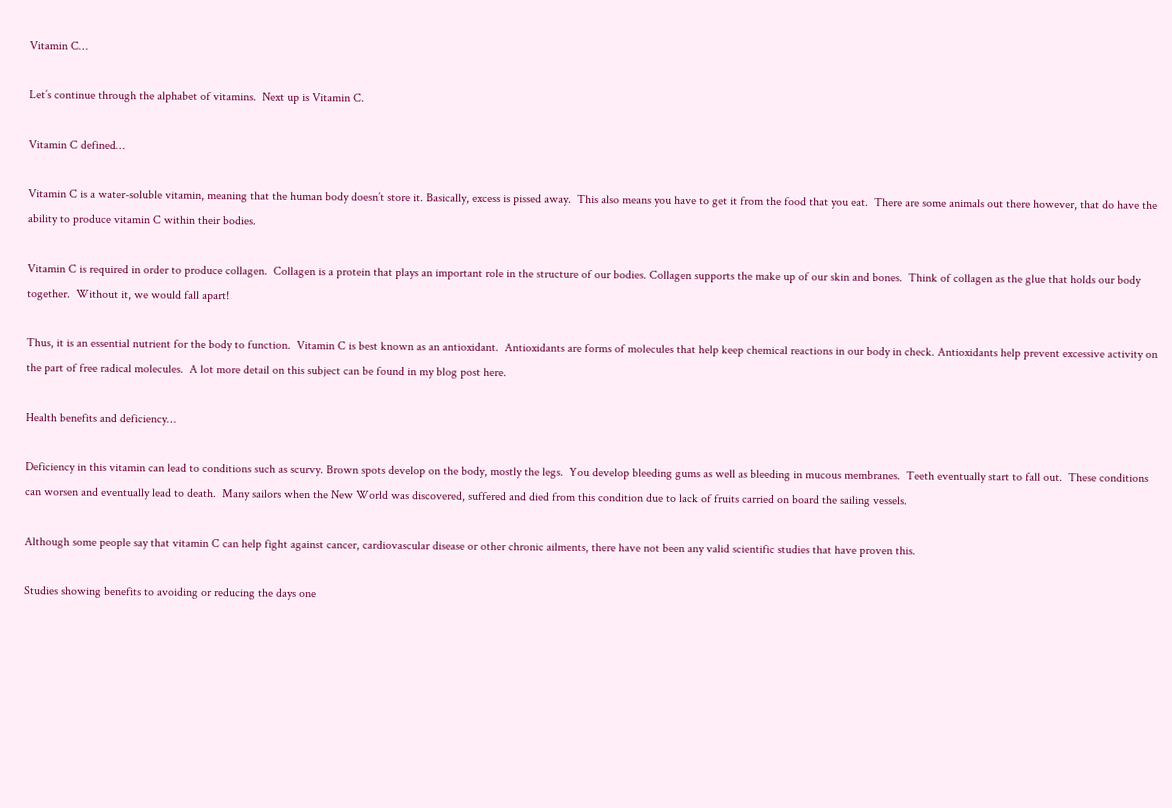Vitamin C…

Let’s continue through the alphabet of vitamins.  Next up is Vitamin C.

Vitamin C defined…

Vitamin C is a water-soluble vitamin, meaning that the human body doesn’t store it. Basically, excess is pissed away.  This also means you have to get it from the food that you eat.  There are some animals out there however, that do have the ability to produce vitamin C within their bodies.

Vitamin C is required in order to produce collagen.  Collagen is a protein that plays an important role in the structure of our bodies. Collagen supports the make up of our skin and bones.  Think of collagen as the glue that holds our body together.  Without it, we would fall apart!

Thus, it is an essential nutrient for the body to function.  Vitamin C is best known as an antioxidant.  Antioxidants are forms of molecules that help keep chemical reactions in our body in check. Antioxidants help prevent excessive activity on the part of free radical molecules.  A lot more detail on this subject can be found in my blog post here.

Health benefits and deficiency…

Deficiency in this vitamin can lead to conditions such as scurvy. Brown spots develop on the body, mostly the legs.  You develop bleeding gums as well as bleeding in mucous membranes.  Teeth eventually start to fall out.  These conditions can worsen and eventually lead to death.  Many sailors when the New World was discovered, suffered and died from this condition due to lack of fruits carried on board the sailing vessels.

Although some people say that vitamin C can help fight against cancer, cardiovascular disease or other chronic ailments, there have not been any valid scientific studies that have proven this.

Studies showing benefits to avoiding or reducing the days one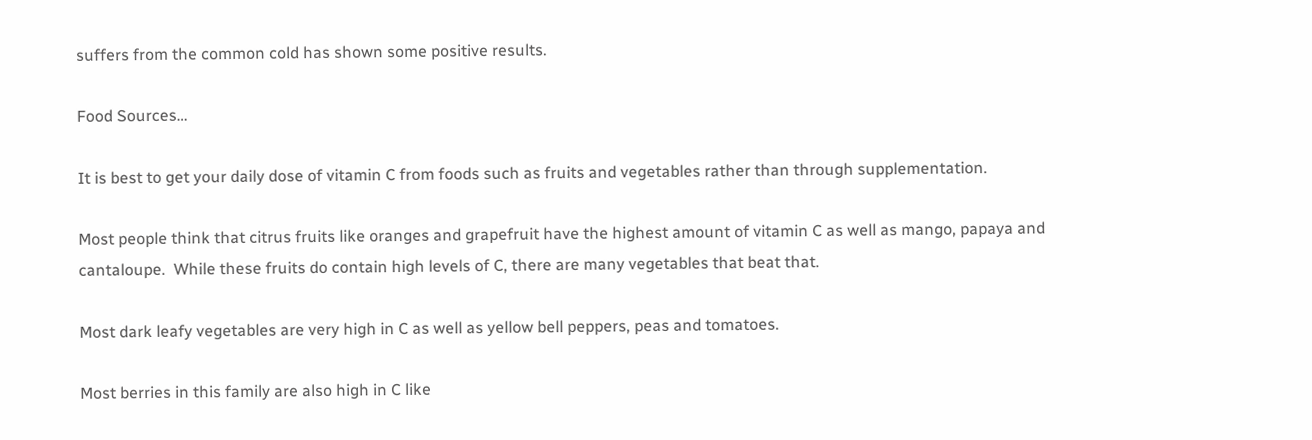suffers from the common cold has shown some positive results.

Food Sources…

It is best to get your daily dose of vitamin C from foods such as fruits and vegetables rather than through supplementation.

Most people think that citrus fruits like oranges and grapefruit have the highest amount of vitamin C as well as mango, papaya and cantaloupe.  While these fruits do contain high levels of C, there are many vegetables that beat that.

Most dark leafy vegetables are very high in C as well as yellow bell peppers, peas and tomatoes.

Most berries in this family are also high in C like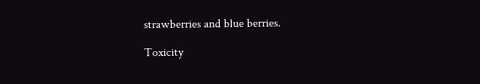strawberries and blue berries.

Toxicity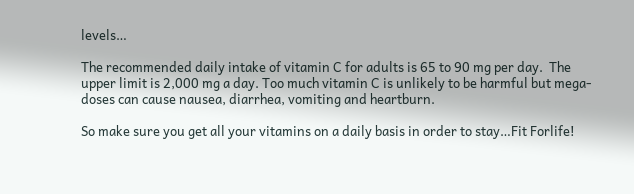levels…

The recommended daily intake of vitamin C for adults is 65 to 90 mg per day.  The upper limit is 2,000 mg a day. Too much vitamin C is unlikely to be harmful but mega-doses can cause nausea, diarrhea, vomiting and heartburn.

So make sure you get all your vitamins on a daily basis in order to stay…Fit Forlife!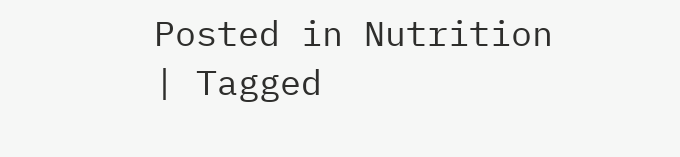Posted in Nutrition | Tagged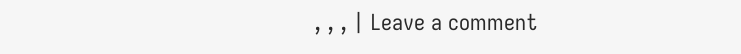, , , | Leave a comment